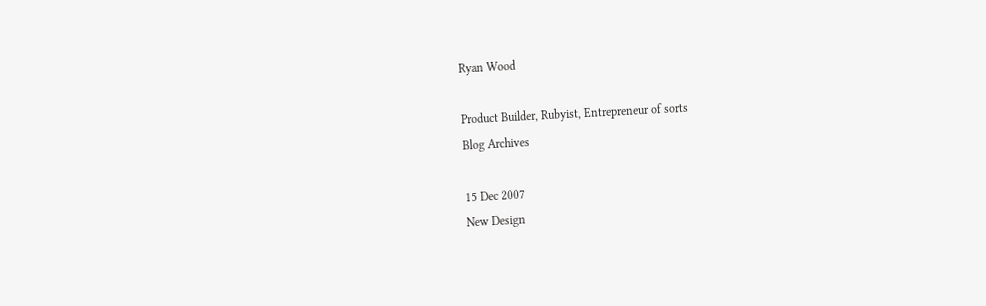Ryan Wood

Product Builder, Rubyist, Entrepreneur of sorts
Blog Archives

15 Dec 2007
New Design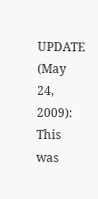UPDATE (May 24, 2009): This was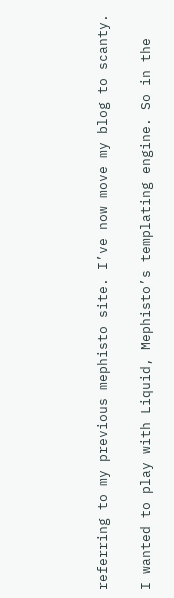referring to my previous mephisto site. I’ve now move my blog to scanty.

I wanted to play with Liquid, Mephisto’s templating engine. So in the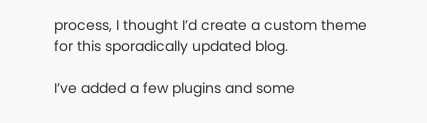process, I thought I’d create a custom theme for this sporadically updated blog.

I’ve added a few plugins and some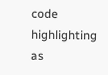code highlighting as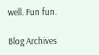well. Fun fun.

Blog Archives